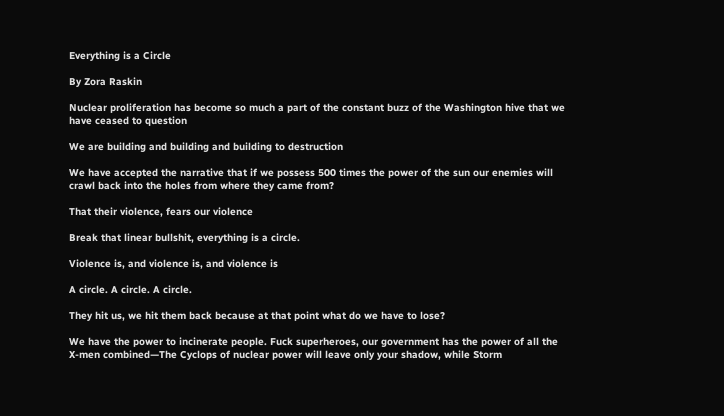Everything is a Circle

By Zora Raskin

Nuclear proliferation has become so much a part of the constant buzz of the Washington hive that we have ceased to question

We are building and building and building to destruction

We have accepted the narrative that if we possess 500 times the power of the sun our enemies will crawl back into the holes from where they came from?

That their violence, fears our violence

Break that linear bullshit, everything is a circle.

Violence is, and violence is, and violence is

A circle. A circle. A circle.

They hit us, we hit them back because at that point what do we have to lose?

We have the power to incinerate people. Fuck superheroes, our government has the power of all the X-men combined—The Cyclops of nuclear power will leave only your shadow, while Storm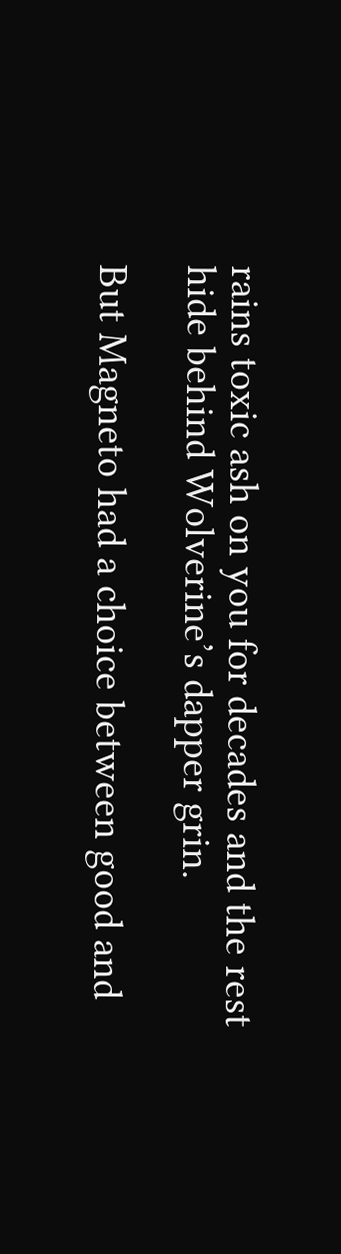rains toxic ash on you for decades and the rest hide behind Wolverine’s dapper grin.

But Magneto had a choice between good and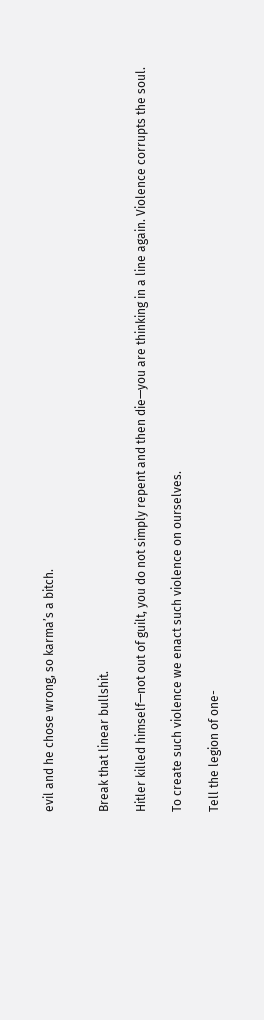evil and he chose wrong, so karma’s a bitch.


Break that linear bullshit.

Hitler killed himself—not out of guilt, you do not simply repent and then die—you are thinking in a line again. Violence corrupts the soul.

To create such violence we enact such violence on ourselves.

Tell the legion of one-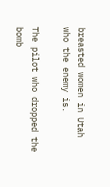breasted women in Utah who the enemy is.

The pilot who dropped the bomb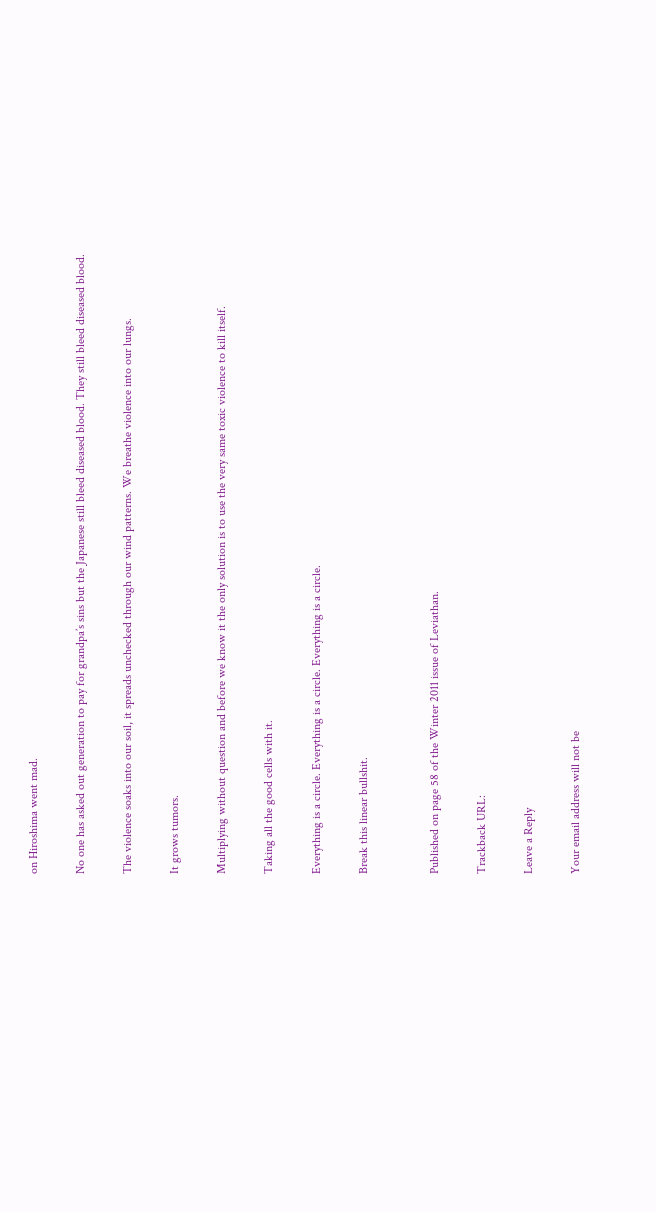on Hiroshima went mad.

No one has asked out generation to pay for grandpa’s sins but the Japanese still bleed diseased blood. They still bleed diseased blood.

The violence soaks into our soil, it spreads unchecked through our wind patterns. We breathe violence into our lungs.

It grows tumors.

Multiplying without question and before we know it the only solution is to use the very same toxic violence to kill itself.

Taking all the good cells with it.

Everything is a circle. Everything is a circle. Everything is a circle.

Break this linear bullshit.


Published on page 58 of the Winter 2011 issue of Leviathan.

Trackback URL:

Leave a Reply

Your email address will not be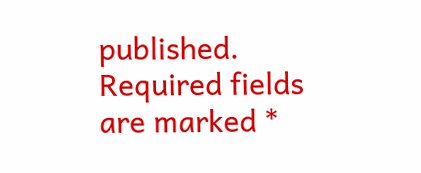published. Required fields are marked *